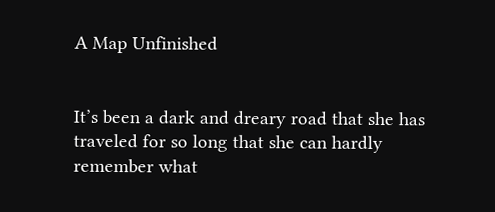A Map Unfinished


It’s been a dark and dreary road that she has traveled for so long that she can hardly remember what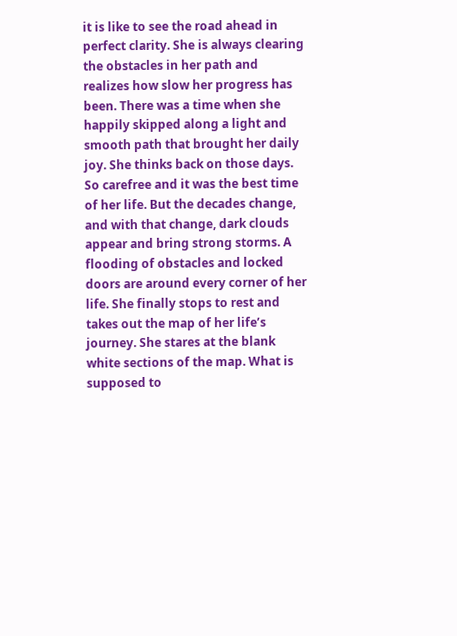it is like to see the road ahead in perfect clarity. She is always clearing the obstacles in her path and realizes how slow her progress has been. There was a time when she happily skipped along a light and smooth path that brought her daily joy. She thinks back on those days. So carefree and it was the best time of her life. But the decades change, and with that change, dark clouds appear and bring strong storms. A flooding of obstacles and locked doors are around every corner of her life. She finally stops to rest and takes out the map of her life’s journey. She stares at the blank white sections of the map. What is supposed to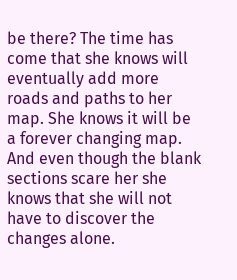be there? The time has come that she knows will eventually add more roads and paths to her map. She knows it will be a forever changing map. And even though the blank sections scare her she knows that she will not have to discover the changes alone.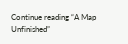Continue reading “A Map Unfinished”